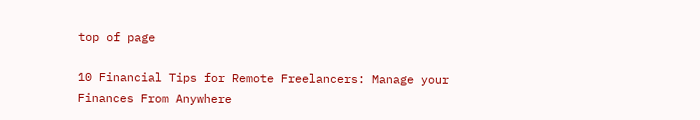top of page

10 Financial Tips for Remote Freelancers: Manage your Finances From Anywhere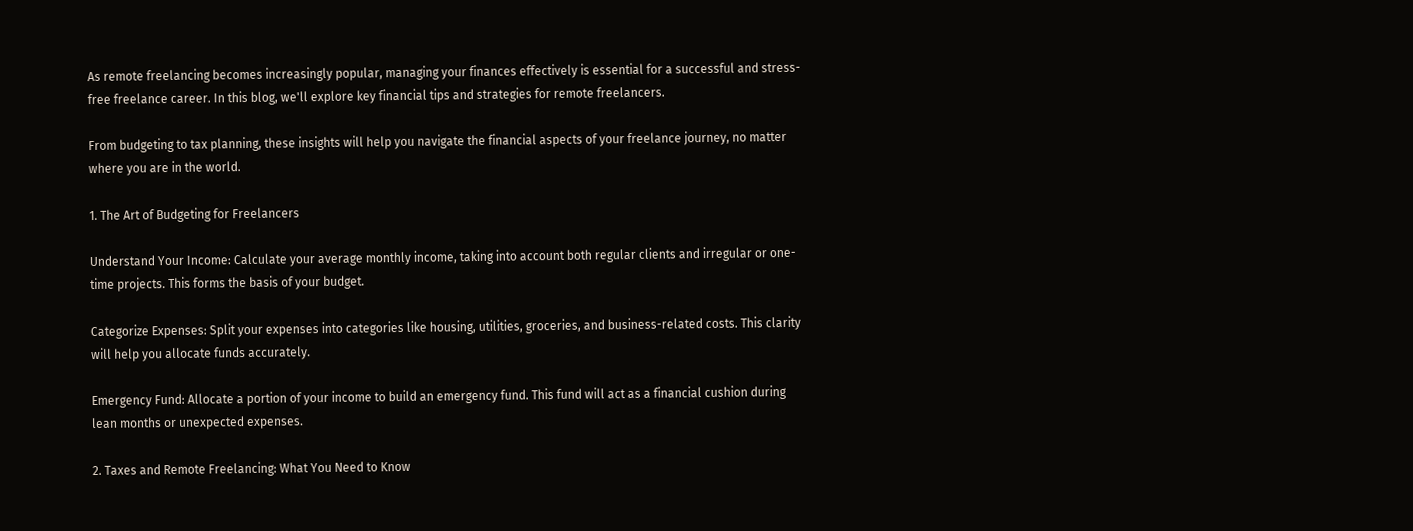As remote freelancing becomes increasingly popular, managing your finances effectively is essential for a successful and stress-free freelance career. In this blog, we'll explore key financial tips and strategies for remote freelancers.

From budgeting to tax planning, these insights will help you navigate the financial aspects of your freelance journey, no matter where you are in the world.

1. The Art of Budgeting for Freelancers

Understand Your Income: Calculate your average monthly income, taking into account both regular clients and irregular or one-time projects. This forms the basis of your budget.

Categorize Expenses: Split your expenses into categories like housing, utilities, groceries, and business-related costs. This clarity will help you allocate funds accurately.

Emergency Fund: Allocate a portion of your income to build an emergency fund. This fund will act as a financial cushion during lean months or unexpected expenses.

2. Taxes and Remote Freelancing: What You Need to Know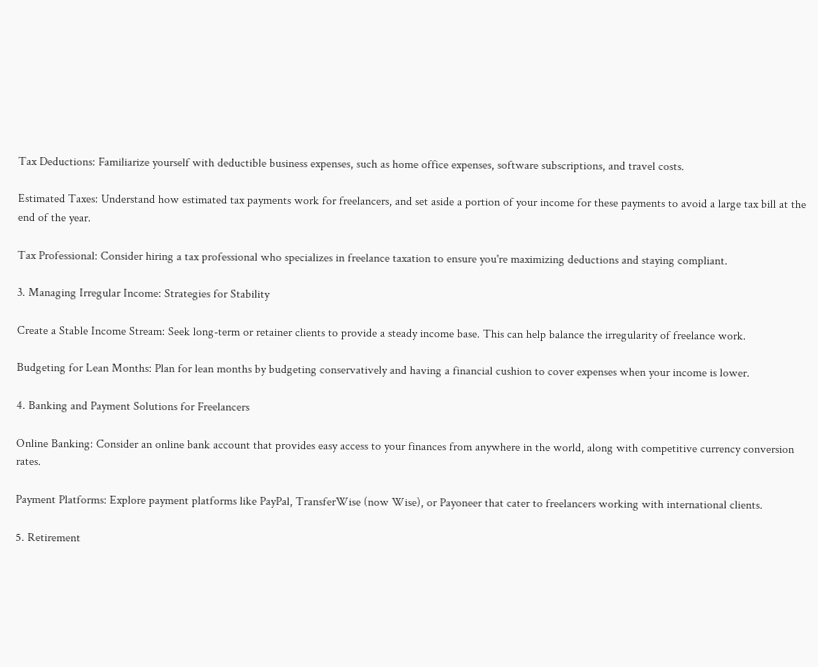Tax Deductions: Familiarize yourself with deductible business expenses, such as home office expenses, software subscriptions, and travel costs.

Estimated Taxes: Understand how estimated tax payments work for freelancers, and set aside a portion of your income for these payments to avoid a large tax bill at the end of the year.

Tax Professional: Consider hiring a tax professional who specializes in freelance taxation to ensure you're maximizing deductions and staying compliant.

3. Managing Irregular Income: Strategies for Stability

Create a Stable Income Stream: Seek long-term or retainer clients to provide a steady income base. This can help balance the irregularity of freelance work.

Budgeting for Lean Months: Plan for lean months by budgeting conservatively and having a financial cushion to cover expenses when your income is lower.

4. Banking and Payment Solutions for Freelancers

Online Banking: Consider an online bank account that provides easy access to your finances from anywhere in the world, along with competitive currency conversion rates.

Payment Platforms: Explore payment platforms like PayPal, TransferWise (now Wise), or Payoneer that cater to freelancers working with international clients.

5. Retirement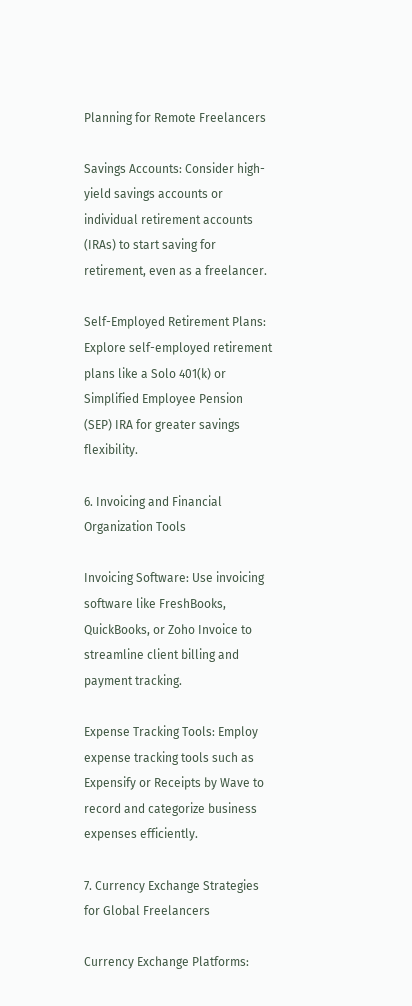Planning for Remote Freelancers

Savings Accounts: Consider high-yield savings accounts or individual retirement accounts (IRAs) to start saving for retirement, even as a freelancer.

Self-Employed Retirement Plans: Explore self-employed retirement plans like a Solo 401(k) or Simplified Employee Pension (SEP) IRA for greater savings flexibility.

6. Invoicing and Financial Organization Tools

Invoicing Software: Use invoicing software like FreshBooks, QuickBooks, or Zoho Invoice to streamline client billing and payment tracking.

Expense Tracking Tools: Employ expense tracking tools such as Expensify or Receipts by Wave to record and categorize business expenses efficiently.

7. Currency Exchange Strategies for Global Freelancers

Currency Exchange Platforms: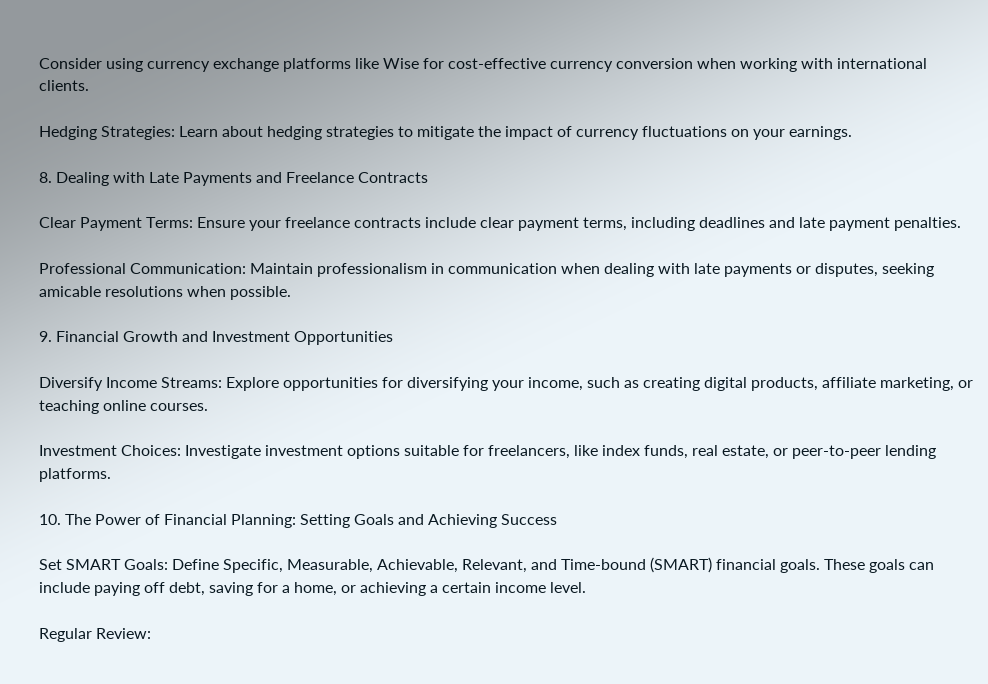Consider using currency exchange platforms like Wise for cost-effective currency conversion when working with international clients.

Hedging Strategies: Learn about hedging strategies to mitigate the impact of currency fluctuations on your earnings.

8. Dealing with Late Payments and Freelance Contracts

Clear Payment Terms: Ensure your freelance contracts include clear payment terms, including deadlines and late payment penalties.

Professional Communication: Maintain professionalism in communication when dealing with late payments or disputes, seeking amicable resolutions when possible.

9. Financial Growth and Investment Opportunities

Diversify Income Streams: Explore opportunities for diversifying your income, such as creating digital products, affiliate marketing, or teaching online courses.

Investment Choices: Investigate investment options suitable for freelancers, like index funds, real estate, or peer-to-peer lending platforms.

10. The Power of Financial Planning: Setting Goals and Achieving Success

Set SMART Goals: Define Specific, Measurable, Achievable, Relevant, and Time-bound (SMART) financial goals. These goals can include paying off debt, saving for a home, or achieving a certain income level.

Regular Review: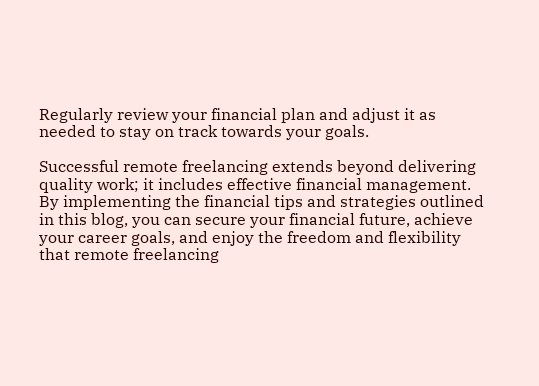Regularly review your financial plan and adjust it as needed to stay on track towards your goals.

Successful remote freelancing extends beyond delivering quality work; it includes effective financial management. By implementing the financial tips and strategies outlined in this blog, you can secure your financial future, achieve your career goals, and enjoy the freedom and flexibility that remote freelancing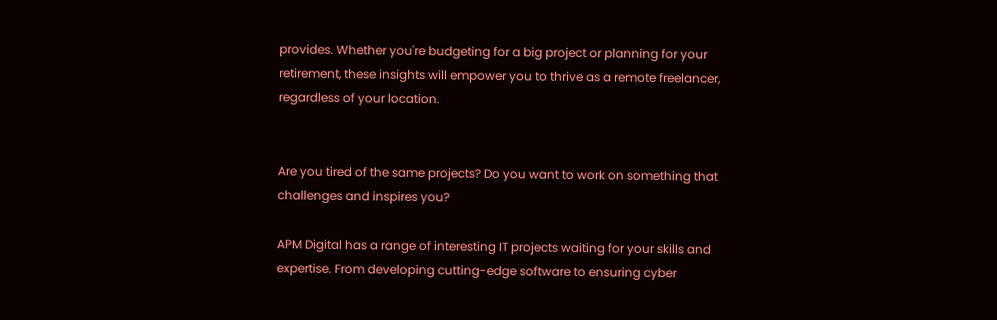provides. Whether you're budgeting for a big project or planning for your retirement, these insights will empower you to thrive as a remote freelancer, regardless of your location.


Are you tired of the same projects? Do you want to work on something that challenges and inspires you?

APM Digital has a range of interesting IT projects waiting for your skills and expertise. From developing cutting-edge software to ensuring cyber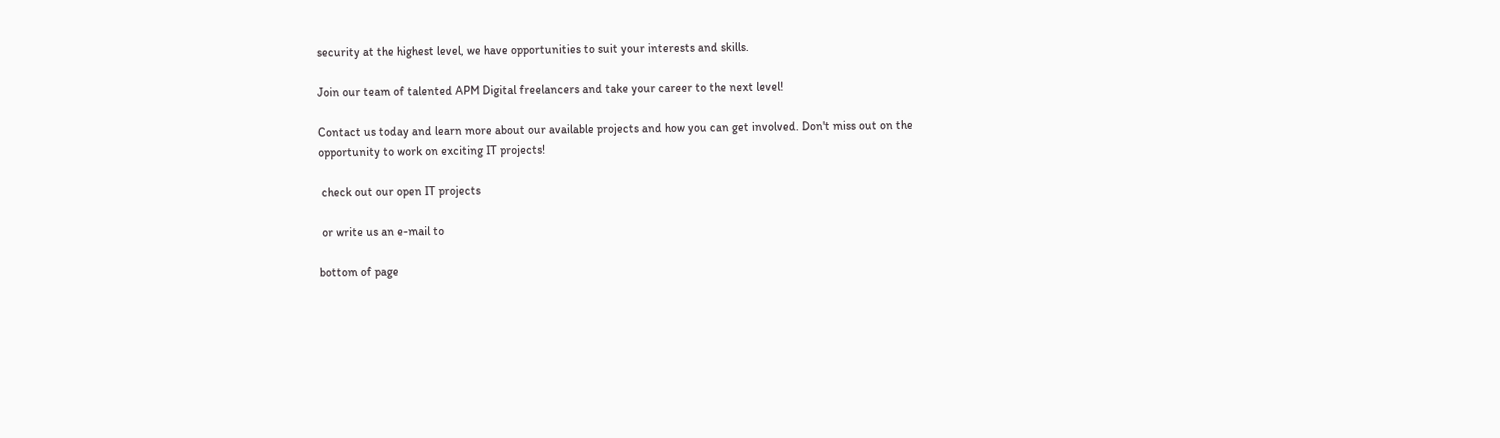security at the highest level, we have opportunities to suit your interests and skills.

Join our team of talented APM Digital freelancers and take your career to the next level!

Contact us today and learn more about our available projects and how you can get involved. Don't miss out on the opportunity to work on exciting IT projects!

 check out our open IT projects

 or write us an e-mail to

bottom of page